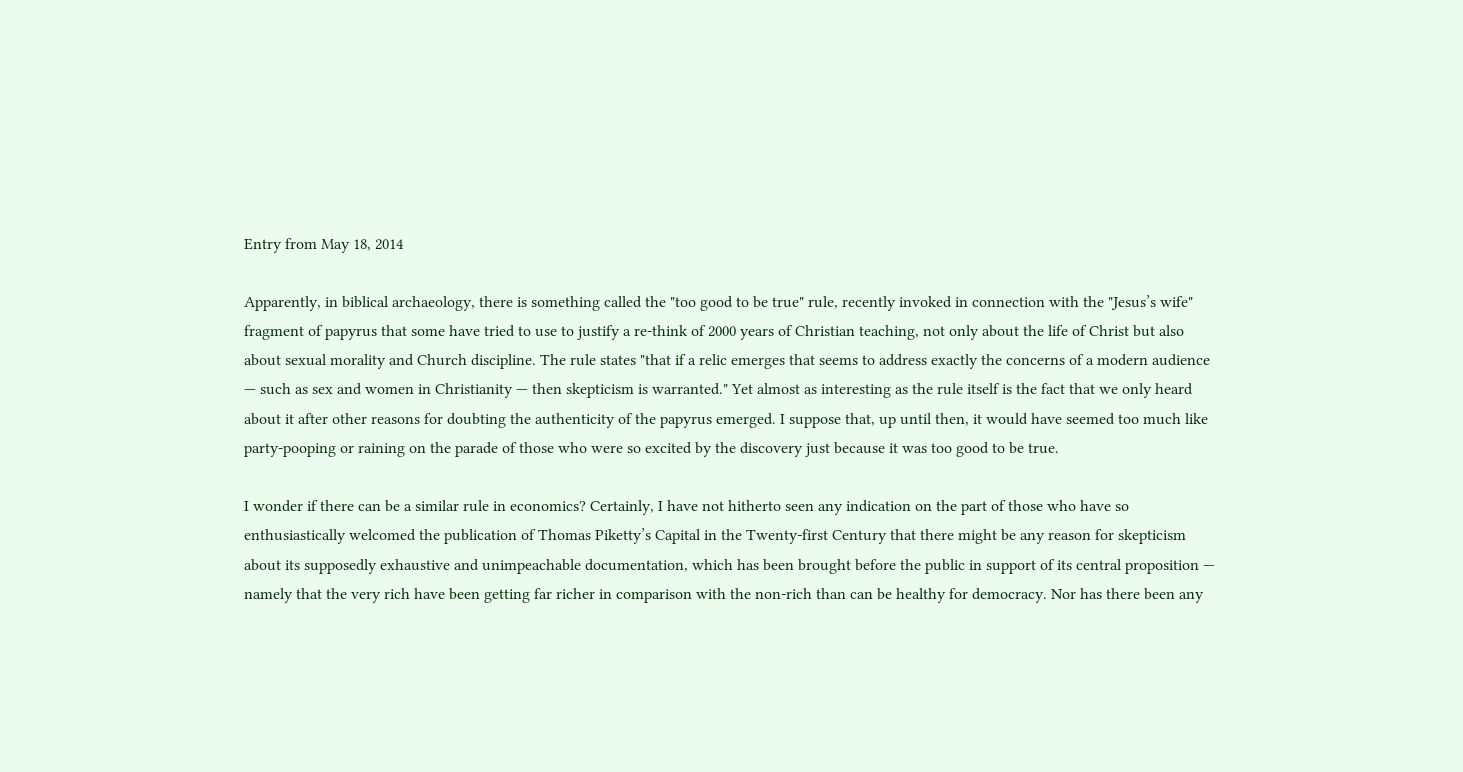Entry from May 18, 2014

Apparently, in biblical archaeology, there is something called the "too good to be true" rule, recently invoked in connection with the "Jesus’s wife" fragment of papyrus that some have tried to use to justify a re-think of 2000 years of Christian teaching, not only about the life of Christ but also about sexual morality and Church discipline. The rule states "that if a relic emerges that seems to address exactly the concerns of a modern audience — such as sex and women in Christianity — then skepticism is warranted." Yet almost as interesting as the rule itself is the fact that we only heard about it after other reasons for doubting the authenticity of the papyrus emerged. I suppose that, up until then, it would have seemed too much like party-pooping or raining on the parade of those who were so excited by the discovery just because it was too good to be true.

I wonder if there can be a similar rule in economics? Certainly, I have not hitherto seen any indication on the part of those who have so enthusiastically welcomed the publication of Thomas Piketty’s Capital in the Twenty-first Century that there might be any reason for skepticism about its supposedly exhaustive and unimpeachable documentation, which has been brought before the public in support of its central proposition — namely that the very rich have been getting far richer in comparison with the non-rich than can be healthy for democracy. Nor has there been any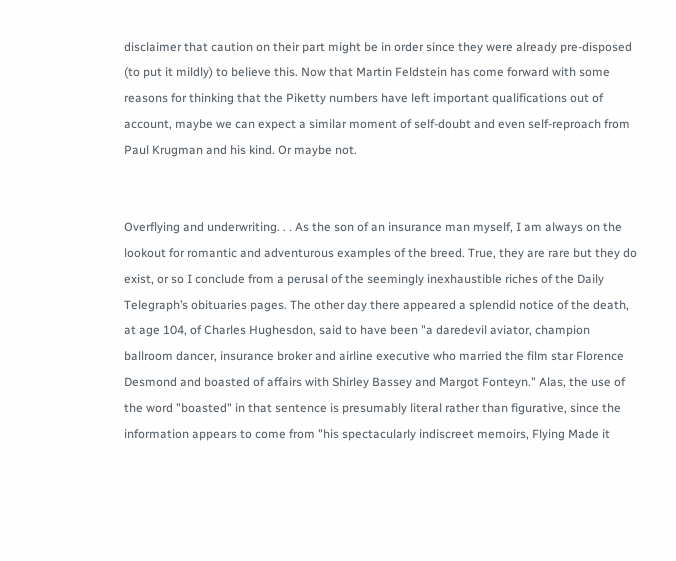disclaimer that caution on their part might be in order since they were already pre-disposed (to put it mildly) to believe this. Now that Martin Feldstein has come forward with some reasons for thinking that the Piketty numbers have left important qualifications out of account, maybe we can expect a similar moment of self-doubt and even self-reproach from Paul Krugman and his kind. Or maybe not.


Overflying and underwriting. . . As the son of an insurance man myself, I am always on the lookout for romantic and adventurous examples of the breed. True, they are rare but they do exist, or so I conclude from a perusal of the seemingly inexhaustible riches of the Daily Telegraph’s obituaries pages. The other day there appeared a splendid notice of the death, at age 104, of Charles Hughesdon, said to have been "a daredevil aviator, champion ballroom dancer, insurance broker and airline executive who married the film star Florence Desmond and boasted of affairs with Shirley Bassey and Margot Fonteyn." Alas, the use of the word "boasted" in that sentence is presumably literal rather than figurative, since the information appears to come from "his spectacularly indiscreet memoirs, Flying Made it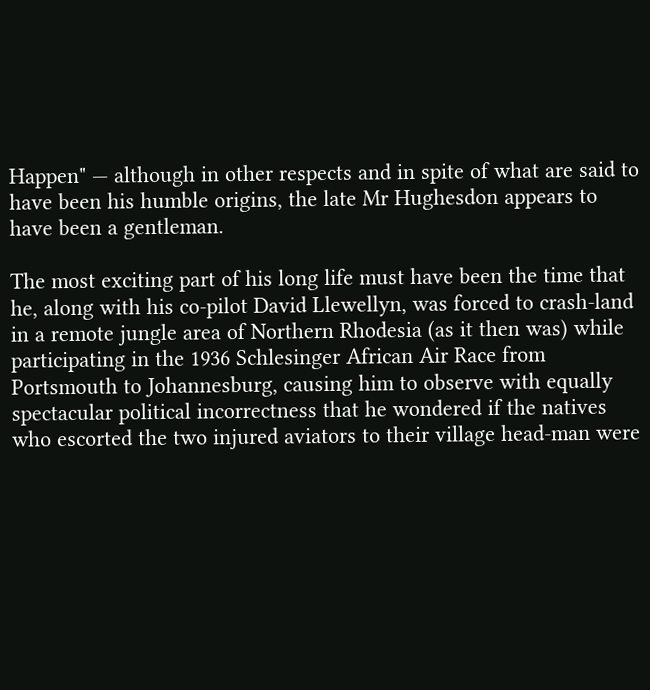Happen" — although in other respects and in spite of what are said to have been his humble origins, the late Mr Hughesdon appears to have been a gentleman.

The most exciting part of his long life must have been the time that he, along with his co-pilot David Llewellyn, was forced to crash-land in a remote jungle area of Northern Rhodesia (as it then was) while participating in the 1936 Schlesinger African Air Race from Portsmouth to Johannesburg, causing him to observe with equally spectacular political incorrectness that he wondered if the natives who escorted the two injured aviators to their village head-man were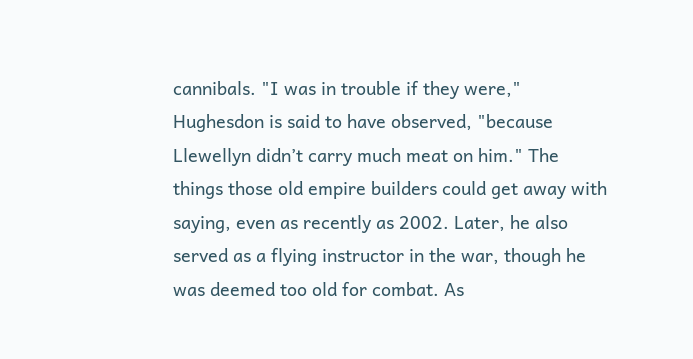cannibals. "I was in trouble if they were," Hughesdon is said to have observed, "because Llewellyn didn’t carry much meat on him." The things those old empire builders could get away with saying, even as recently as 2002. Later, he also served as a flying instructor in the war, though he was deemed too old for combat. As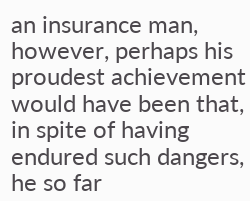an insurance man, however, perhaps his proudest achievement would have been that, in spite of having endured such dangers, he so far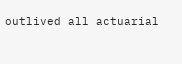outlived all actuarial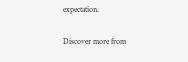expectation.

Discover more from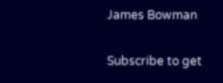James Bowman

Subscribe to get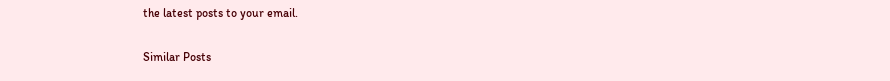the latest posts to your email.

Similar Posts